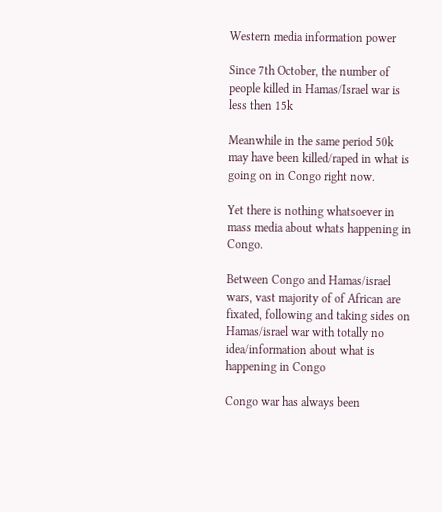Western media information power

Since 7th October, the number of people killed in Hamas/Israel war is less then 15k

Meanwhile in the same period 50k may have been killed/raped in what is going on in Congo right now.

Yet there is nothing whatsoever in mass media about whats happening in Congo.

Between Congo and Hamas/israel wars, vast majority of of African are fixated, following and taking sides on Hamas/israel war with totally no idea/information about what is happening in Congo

Congo war has always been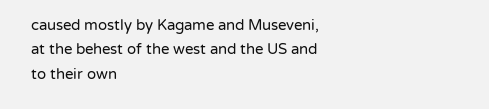caused mostly by Kagame and Museveni, at the behest of the west and the US and to their own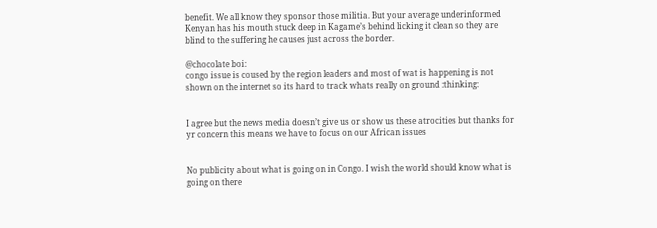benefit. We all know they sponsor those militia. But your average underinformed Kenyan has his mouth stuck deep in Kagame’s behind licking it clean so they are blind to the suffering he causes just across the border.

@chocolate boi:
congo issue is coused by the region leaders and most of wat is happening is not shown on the internet so its hard to track whats really on ground :thinking:


I agree but the news media doesn’t give us or show us these atrocities but thanks for yr concern this means we have to focus on our African issues


No publicity about what is going on in Congo. I wish the world should know what is going on there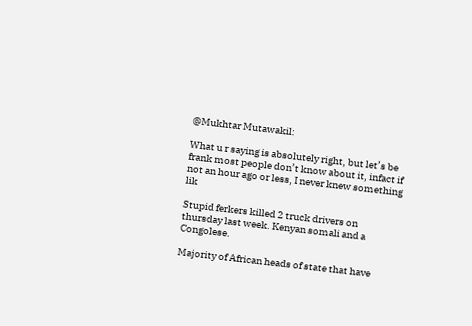@Mukhtar Mutawakil:

What u r saying is absolutely right, but let’s be frank most people don’t know about it, infact if not an hour ago or less, I never knew something lik

Stupid ferkers killed 2 truck drivers on thursday last week. Kenyan somali and a Congolese.

Majority of African heads of state that have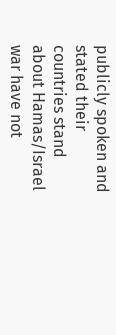publicly spoken and stated their countries stand about Hamas/Israel war have not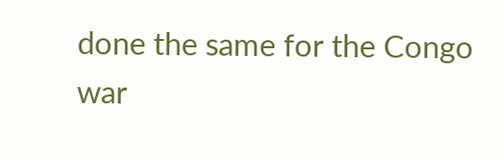done the same for the Congo war